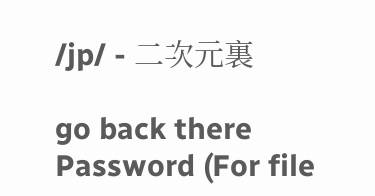/jp/ - 二次元裏

go back there
Password (For file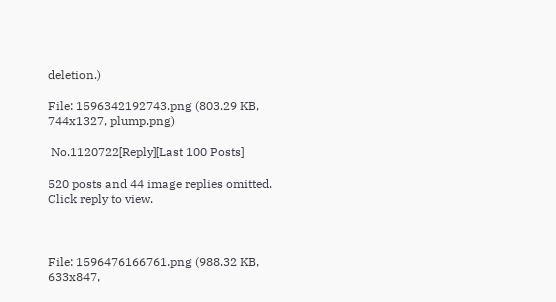deletion.)

File: 1596342192743.png (803.29 KB, 744x1327, plump.png)

 No.1120722[Reply][Last 100 Posts]

520 posts and 44 image replies omitted. Click reply to view.



File: 1596476166761.png (988.32 KB, 633x847,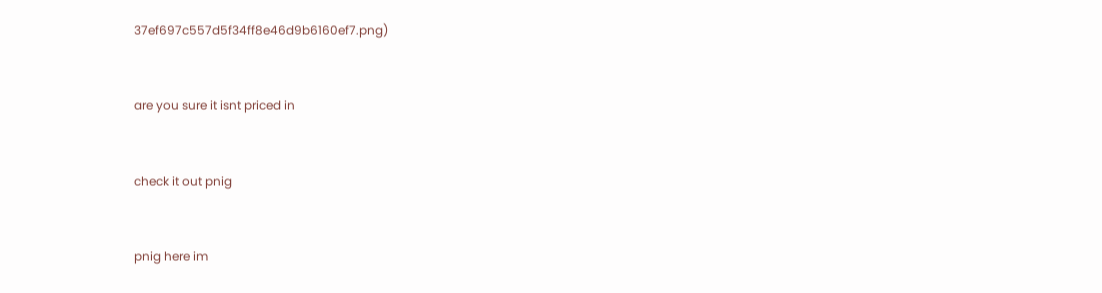37ef697c557d5f34ff8e46d9b6160ef7.png)


are you sure it isnt priced in


check it out pnig


pnig here im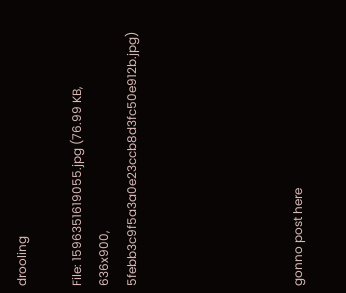drooling

File: 1596351619055.jpg (76.99 KB, 636x900, 5febb3c9f5a3a0e23ccb8d3fc50e912b.jpg)





gonno post here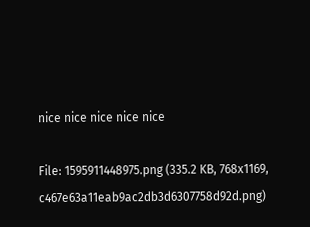nice nice nice nice nice

File: 1595911448975.png (335.2 KB, 768x1169, c467e63a11eab9ac2db3d6307758d92d.png)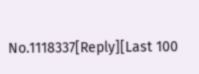No.1118337[Reply][Last 100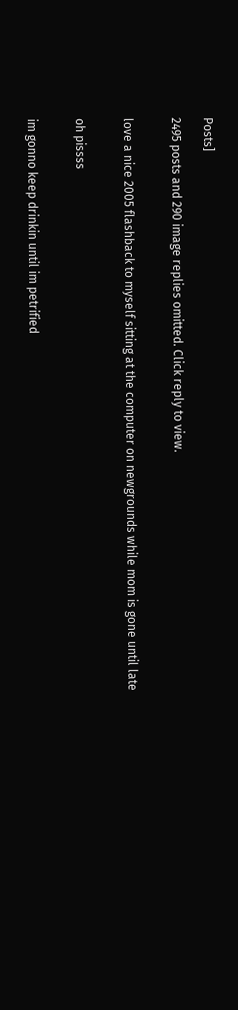Posts]

2495 posts and 290 image replies omitted. Click reply to view.


love a nice 2005 flashback to myself sitting at the computer on newgrounds while mom is gone until late


oh pissss


im gonno keep drinkin until im petrified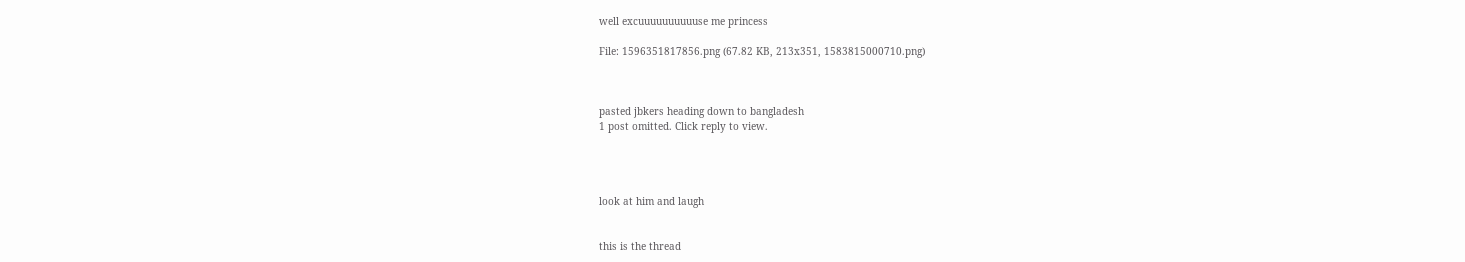well excuuuuuuuuuuse me princess

File: 1596351817856.png (67.82 KB, 213x351, 1583815000710.png)



pasted jbkers heading down to bangladesh
1 post omitted. Click reply to view.




look at him and laugh


this is the thread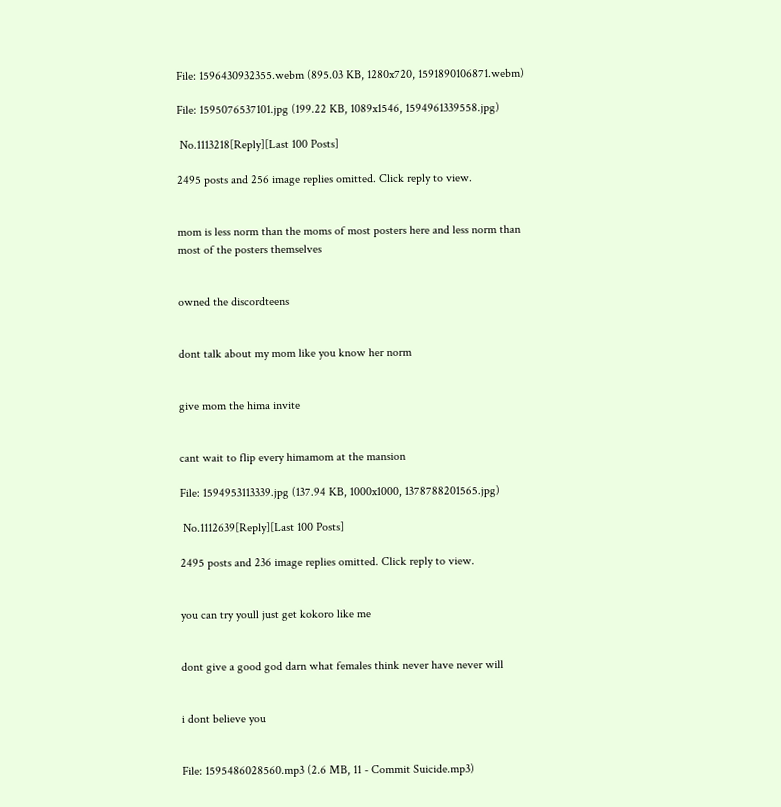File: 1596430932355.webm (895.03 KB, 1280x720, 1591890106871.webm)

File: 1595076537101.jpg (199.22 KB, 1089x1546, 1594961339558.jpg)

 No.1113218[Reply][Last 100 Posts]

2495 posts and 256 image replies omitted. Click reply to view.


mom is less norm than the moms of most posters here and less norm than most of the posters themselves


owned the discordteens


dont talk about my mom like you know her norm


give mom the hima invite


cant wait to flip every himamom at the mansion

File: 1594953113339.jpg (137.94 KB, 1000x1000, 1378788201565.jpg)

 No.1112639[Reply][Last 100 Posts]

2495 posts and 236 image replies omitted. Click reply to view.


you can try youll just get kokoro like me


dont give a good god darn what females think never have never will


i dont believe you


File: 1595486028560.mp3 (2.6 MB, 11 - Commit Suicide.mp3)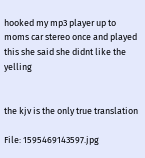hooked my mp3 player up to moms car stereo once and played this she said she didnt like the yelling


the kjv is the only true translation

File: 1595469143597.jpg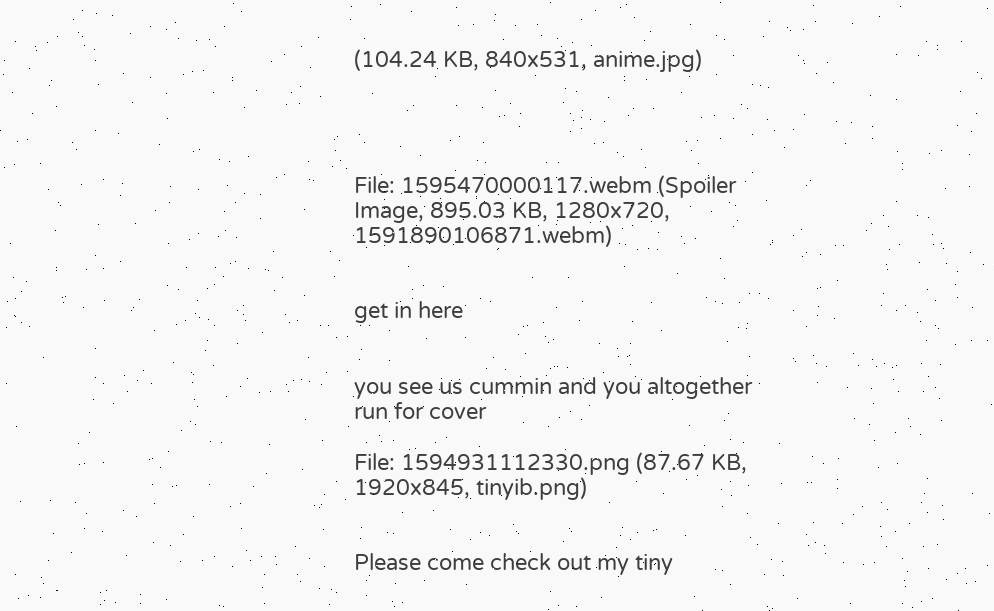(104.24 KB, 840x531, anime.jpg)




File: 1595470000117.webm (Spoiler Image, 895.03 KB, 1280x720, 1591890106871.webm)


get in here


you see us cummin and you altogether run for cover

File: 1594931112330.png (87.67 KB, 1920x845, tinyib.png)


Please come check out my tiny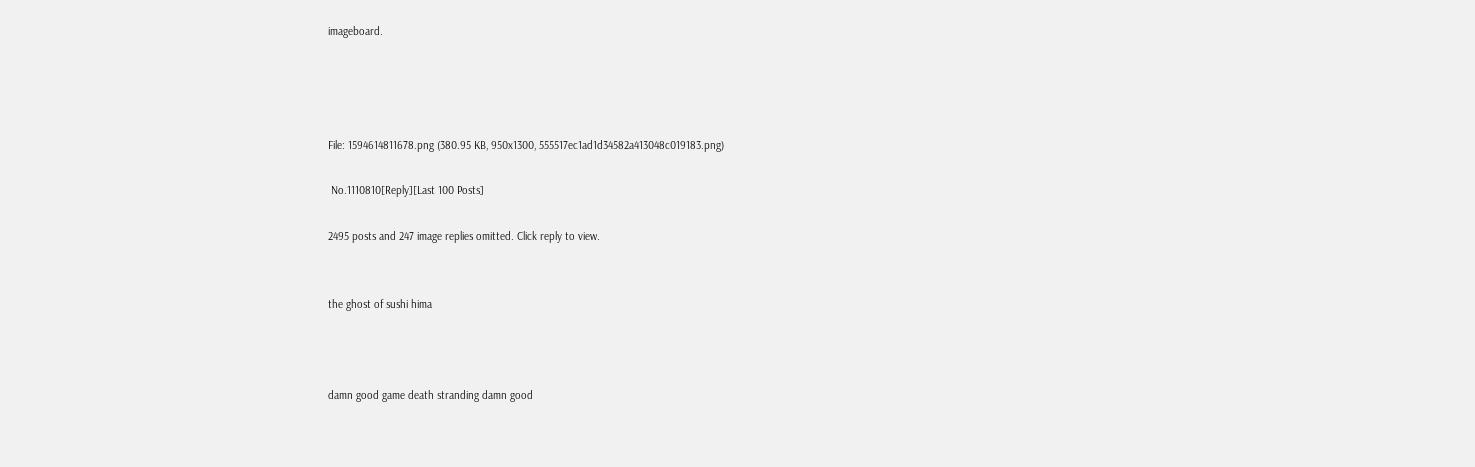imageboard.




File: 1594614811678.png (380.95 KB, 950x1300, 555517ec1ad1d34582a413048c019183.png)

 No.1110810[Reply][Last 100 Posts]

2495 posts and 247 image replies omitted. Click reply to view.


the ghost of sushi hima



damn good game death stranding damn good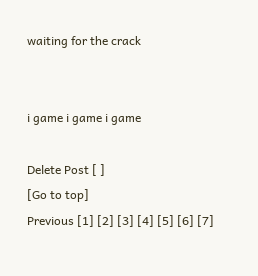waiting for the crack


i game i game i game

Delete Post [ ]
[Go to top]
Previous [1] [2] [3] [4] [5] [6] [7]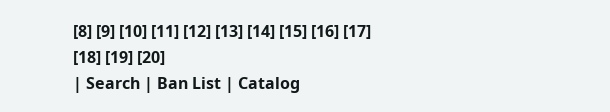[8] [9] [10] [11] [12] [13] [14] [15] [16] [17] [18] [19] [20]
| Search | Ban List | Catalog